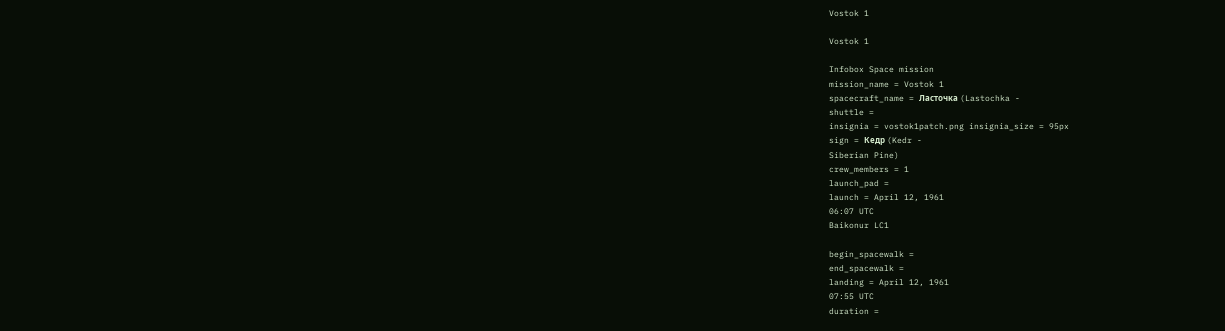Vostok 1

Vostok 1

Infobox Space mission
mission_name = Vostok 1
spacecraft_name = Ласточка (Lastochka -
shuttle =
insignia = vostok1patch.png insignia_size = 95px
sign = Кедр (Kedr -
Siberian Pine)
crew_members = 1
launch_pad =
launch = April 12, 1961
06:07 UTC
Baikonur LC1

begin_spacewalk =
end_spacewalk =
landing = April 12, 1961
07:55 UTC
duration =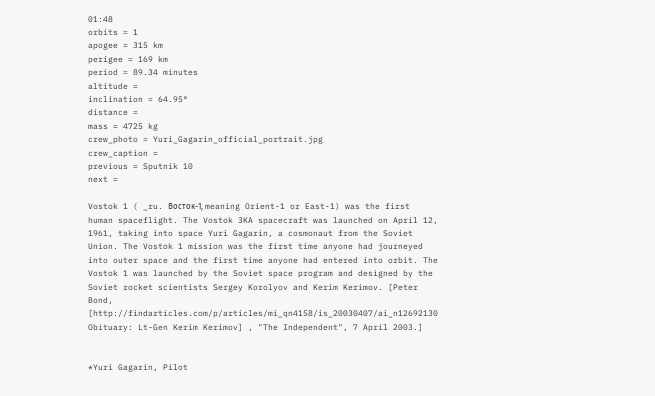01:48
orbits = 1
apogee = 315 km
perigee = 169 km
period = 89.34 minutes
altitude =
inclination = 64.95°
distance =
mass = 4725 kg
crew_photo = Yuri_Gagarin_official_portrait.jpg
crew_caption =
previous = Sputnik 10
next =

Vostok 1 ( _ru. Восток-1, meaning Orient-1 or East-1) was the first human spaceflight. The Vostok 3KA spacecraft was launched on April 12, 1961, taking into space Yuri Gagarin, a cosmonaut from the Soviet Union. The Vostok 1 mission was the first time anyone had journeyed into outer space and the first time anyone had entered into orbit. The Vostok 1 was launched by the Soviet space program and designed by the Soviet rocket scientists Sergey Korolyov and Kerim Kerimov. [Peter Bond, [http://findarticles.com/p/articles/mi_qn4158/is_20030407/ai_n12692130 Obituary: Lt-Gen Kerim Kerimov] , "The Independent", 7 April 2003.]


*Yuri Gagarin, Pilot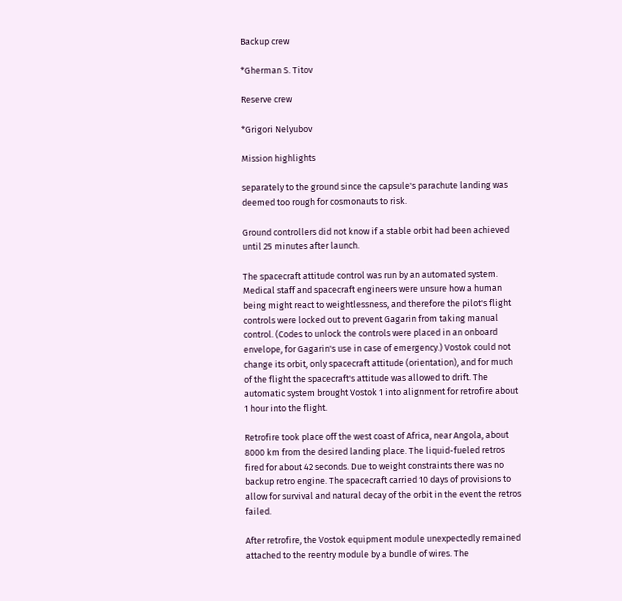Backup crew

*Gherman S. Titov

Reserve crew

*Grigori Nelyubov

Mission highlights

separately to the ground since the capsule's parachute landing was deemed too rough for cosmonauts to risk.

Ground controllers did not know if a stable orbit had been achieved until 25 minutes after launch.

The spacecraft attitude control was run by an automated system. Medical staff and spacecraft engineers were unsure how a human being might react to weightlessness, and therefore the pilot's flight controls were locked out to prevent Gagarin from taking manual control. (Codes to unlock the controls were placed in an onboard envelope, for Gagarin's use in case of emergency.) Vostok could not change its orbit, only spacecraft attitude (orientation), and for much of the flight the spacecraft's attitude was allowed to drift. The automatic system brought Vostok 1 into alignment for retrofire about 1 hour into the flight.

Retrofire took place off the west coast of Africa, near Angola, about 8000 km from the desired landing place. The liquid-fueled retros fired for about 42 seconds. Due to weight constraints there was no backup retro engine. The spacecraft carried 10 days of provisions to allow for survival and natural decay of the orbit in the event the retros failed.

After retrofire, the Vostok equipment module unexpectedly remained attached to the reentry module by a bundle of wires. The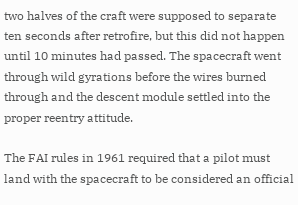two halves of the craft were supposed to separate ten seconds after retrofire, but this did not happen until 10 minutes had passed. The spacecraft went through wild gyrations before the wires burned through and the descent module settled into the proper reentry attitude.

The FAI rules in 1961 required that a pilot must land with the spacecraft to be considered an official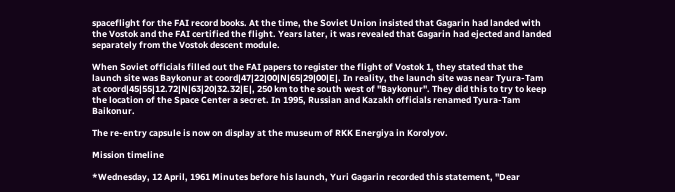spaceflight for the FAI record books. At the time, the Soviet Union insisted that Gagarin had landed with the Vostok and the FAI certified the flight. Years later, it was revealed that Gagarin had ejected and landed separately from the Vostok descent module.

When Soviet officials filled out the FAI papers to register the flight of Vostok 1, they stated that the launch site was Baykonur at coord|47|22|00|N|65|29|00|E|. In reality, the launch site was near Tyura-Tam at coord|45|55|12.72|N|63|20|32.32|E|, 250 km to the south west of "Baykonur". They did this to try to keep the location of the Space Center a secret. In 1995, Russian and Kazakh officials renamed Tyura-Tam Baikonur.

The re-entry capsule is now on display at the museum of RKK Energiya in Korolyov.

Mission timeline

*Wednesday, 12 April, 1961 Minutes before his launch, Yuri Gagarin recorded this statement, "Dear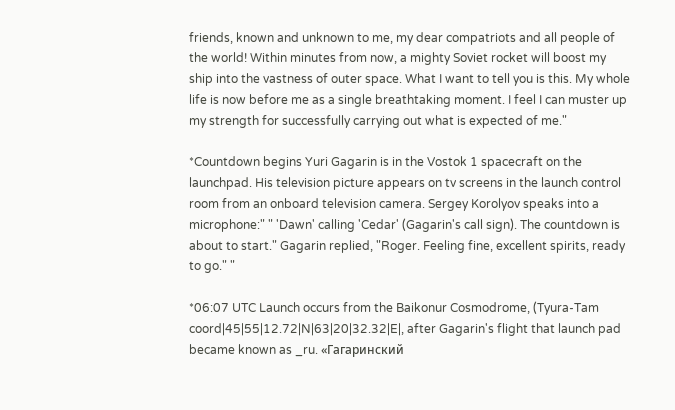friends, known and unknown to me, my dear compatriots and all people of the world! Within minutes from now, a mighty Soviet rocket will boost my ship into the vastness of outer space. What I want to tell you is this. My whole life is now before me as a single breathtaking moment. I feel I can muster up my strength for successfully carrying out what is expected of me."

*Countdown begins Yuri Gagarin is in the Vostok 1 spacecraft on the launchpad. His television picture appears on tv screens in the launch control room from an onboard television camera. Sergey Korolyov speaks into a microphone:" " 'Dawn' calling 'Cedar' (Gagarin's call sign). The countdown is about to start." Gagarin replied, "Roger. Feeling fine, excellent spirits, ready to go." "

*06:07 UTC Launch occurs from the Baikonur Cosmodrome, (Tyura-Tam coord|45|55|12.72|N|63|20|32.32|E|, after Gagarin's flight that launch pad became known as _ru. «Гагаринский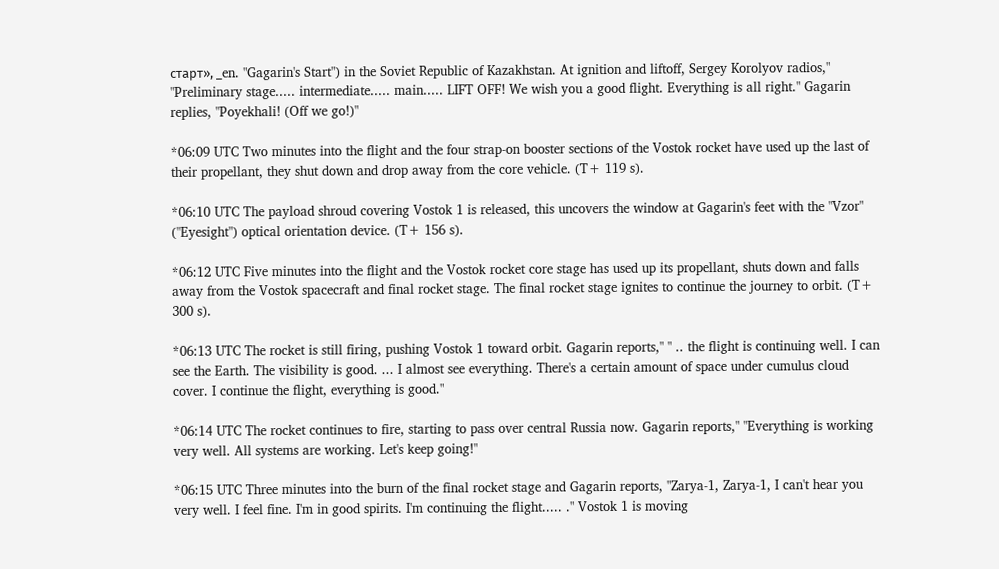старт», _en. "Gagarin's Start") in the Soviet Republic of Kazakhstan. At ignition and liftoff, Sergey Korolyov radios," "Preliminary stage..... intermediate..... main..... LIFT OFF! We wish you a good flight. Everything is all right." Gagarin replies, "Poyekhali! (Off we go!)"

*06:09 UTC Two minutes into the flight and the four strap-on booster sections of the Vostok rocket have used up the last of their propellant, they shut down and drop away from the core vehicle. (T+ 119 s).

*06:10 UTC The payload shroud covering Vostok 1 is released, this uncovers the window at Gagarin's feet with the "Vzor" ("Eyesight") optical orientation device. (T+ 156 s).

*06:12 UTC Five minutes into the flight and the Vostok rocket core stage has used up its propellant, shuts down and falls away from the Vostok spacecraft and final rocket stage. The final rocket stage ignites to continue the journey to orbit. (T+ 300 s).

*06:13 UTC The rocket is still firing, pushing Vostok 1 toward orbit. Gagarin reports," " .. the flight is continuing well. I can see the Earth. The visibility is good. ... I almost see everything. There's a certain amount of space under cumulus cloud cover. I continue the flight, everything is good."

*06:14 UTC The rocket continues to fire, starting to pass over central Russia now. Gagarin reports," "Everything is working very well. All systems are working. Let's keep going!"

*06:15 UTC Three minutes into the burn of the final rocket stage and Gagarin reports, "Zarya-1, Zarya-1, I can't hear you very well. I feel fine. I'm in good spirits. I'm continuing the flight..... ." Vostok 1 is moving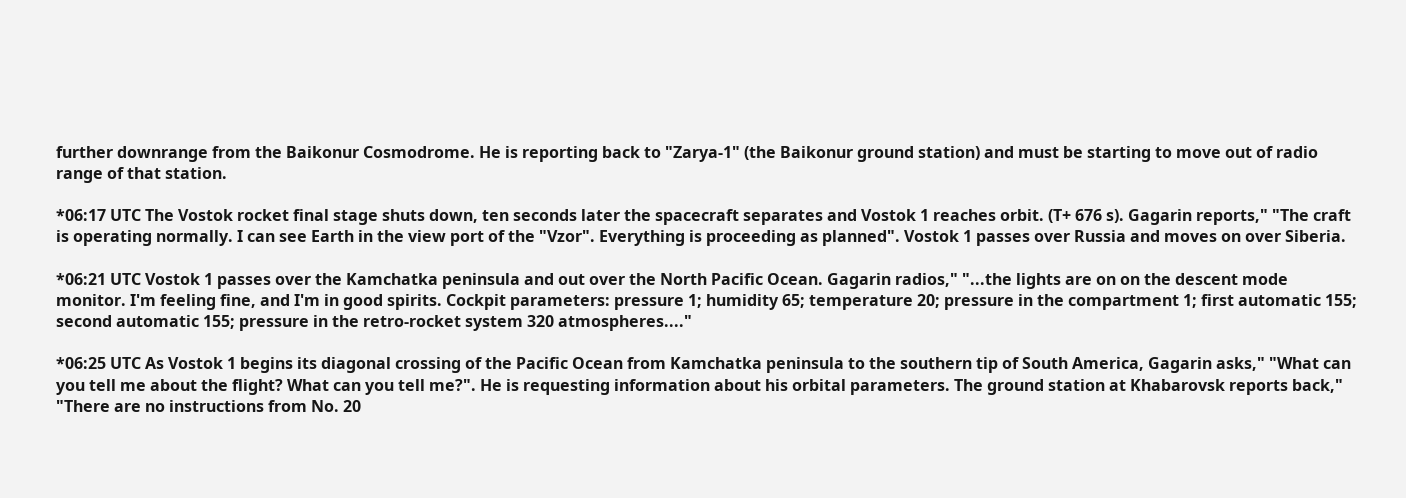further downrange from the Baikonur Cosmodrome. He is reporting back to "Zarya-1" (the Baikonur ground station) and must be starting to move out of radio range of that station.

*06:17 UTC The Vostok rocket final stage shuts down, ten seconds later the spacecraft separates and Vostok 1 reaches orbit. (T+ 676 s). Gagarin reports," "The craft is operating normally. I can see Earth in the view port of the "Vzor". Everything is proceeding as planned". Vostok 1 passes over Russia and moves on over Siberia.

*06:21 UTC Vostok 1 passes over the Kamchatka peninsula and out over the North Pacific Ocean. Gagarin radios," "...the lights are on on the descent mode monitor. I'm feeling fine, and I'm in good spirits. Cockpit parameters: pressure 1; humidity 65; temperature 20; pressure in the compartment 1; first automatic 155; second automatic 155; pressure in the retro-rocket system 320 atmospheres...."

*06:25 UTC As Vostok 1 begins its diagonal crossing of the Pacific Ocean from Kamchatka peninsula to the southern tip of South America, Gagarin asks," "What can you tell me about the flight? What can you tell me?". He is requesting information about his orbital parameters. The ground station at Khabarovsk reports back," "There are no instructions from No. 20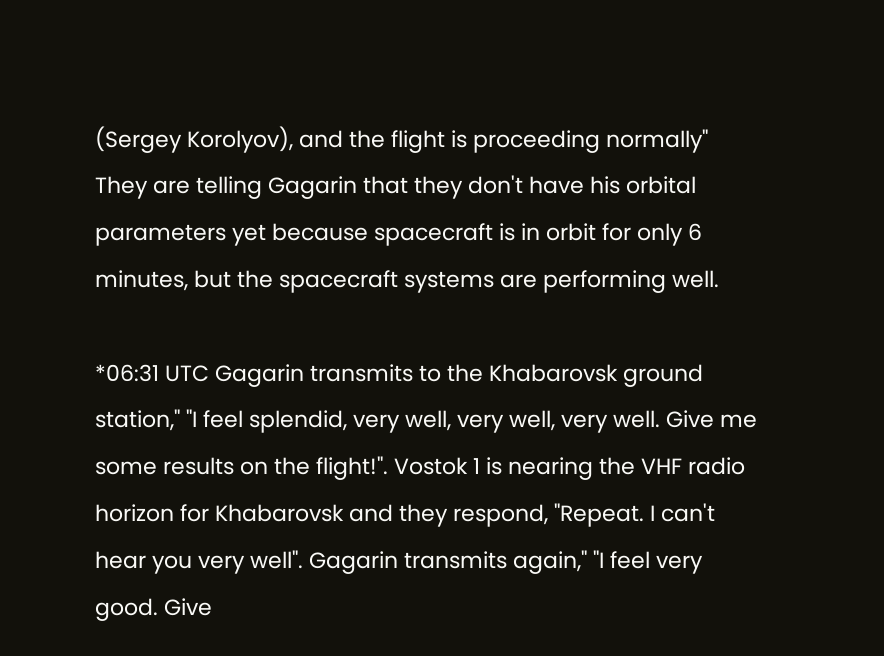(Sergey Korolyov), and the flight is proceeding normally" They are telling Gagarin that they don't have his orbital parameters yet because spacecraft is in orbit for only 6 minutes, but the spacecraft systems are performing well.

*06:31 UTC Gagarin transmits to the Khabarovsk ground station," "I feel splendid, very well, very well, very well. Give me some results on the flight!". Vostok 1 is nearing the VHF radio horizon for Khabarovsk and they respond, "Repeat. I can't hear you very well". Gagarin transmits again," "I feel very good. Give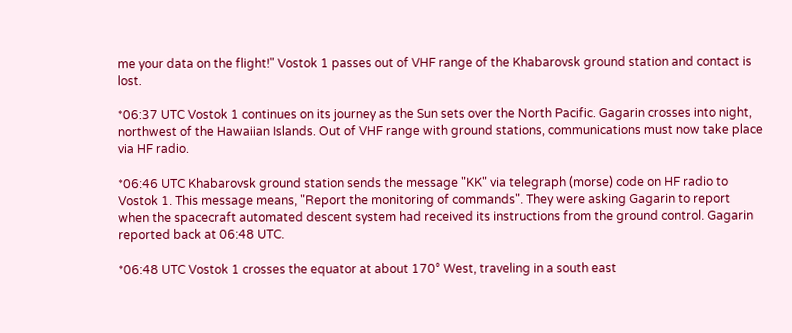me your data on the flight!" Vostok 1 passes out of VHF range of the Khabarovsk ground station and contact is lost.

*06:37 UTC Vostok 1 continues on its journey as the Sun sets over the North Pacific. Gagarin crosses into night, northwest of the Hawaiian Islands. Out of VHF range with ground stations, communications must now take place via HF radio.

*06:46 UTC Khabarovsk ground station sends the message "KK" via telegraph (morse) code on HF radio to Vostok 1. This message means, "Report the monitoring of commands". They were asking Gagarin to report when the spacecraft automated descent system had received its instructions from the ground control. Gagarin reported back at 06:48 UTC.

*06:48 UTC Vostok 1 crosses the equator at about 170° West, traveling in a south east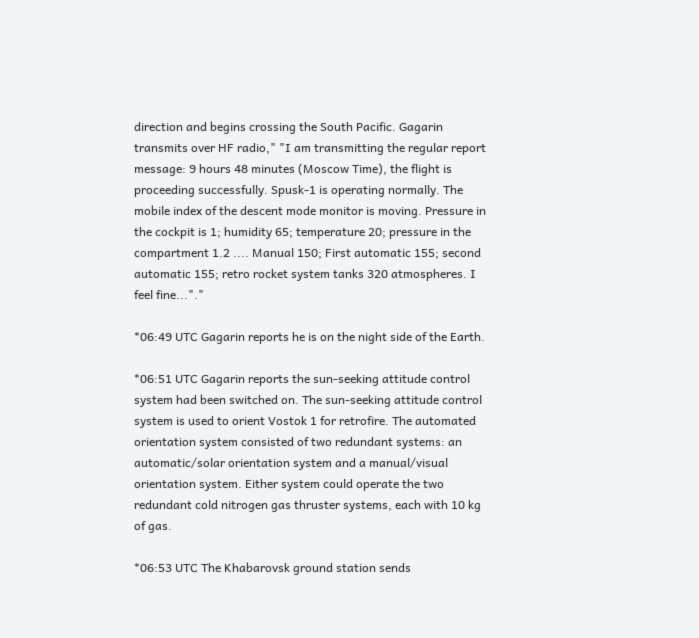direction and begins crossing the South Pacific. Gagarin transmits over HF radio," "I am transmitting the regular report message: 9 hours 48 minutes (Moscow Time), the flight is proceeding successfully. Spusk-1 is operating normally. The mobile index of the descent mode monitor is moving. Pressure in the cockpit is 1; humidity 65; temperature 20; pressure in the compartment 1.2 .... Manual 150; First automatic 155; second automatic 155; retro rocket system tanks 320 atmospheres. I feel fine..."."

*06:49 UTC Gagarin reports he is on the night side of the Earth.

*06:51 UTC Gagarin reports the sun-seeking attitude control system had been switched on. The sun-seeking attitude control system is used to orient Vostok 1 for retrofire. The automated orientation system consisted of two redundant systems: an automatic/solar orientation system and a manual/visual orientation system. Either system could operate the two redundant cold nitrogen gas thruster systems, each with 10 kg of gas.

*06:53 UTC The Khabarovsk ground station sends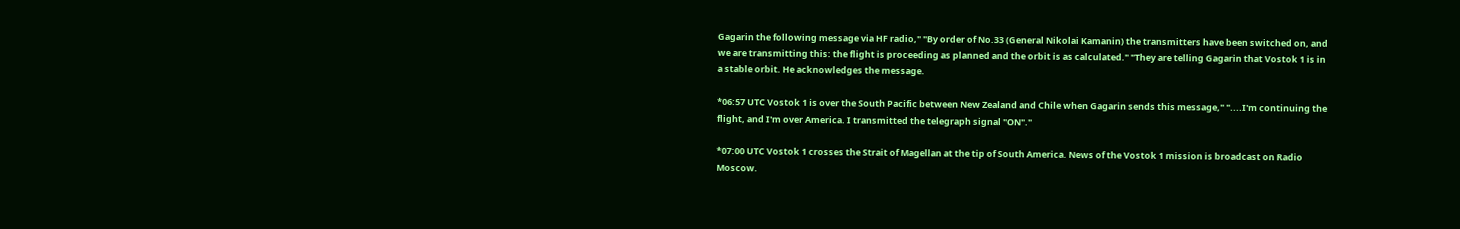Gagarin the following message via HF radio," "By order of No.33 (General Nikolai Kamanin) the transmitters have been switched on, and we are transmitting this: the flight is proceeding as planned and the orbit is as calculated." "They are telling Gagarin that Vostok 1 is in a stable orbit. He acknowledges the message.

*06:57 UTC Vostok 1 is over the South Pacific between New Zealand and Chile when Gagarin sends this message," "....I'm continuing the flight, and I'm over America. I transmitted the telegraph signal "ON"."

*07:00 UTC Vostok 1 crosses the Strait of Magellan at the tip of South America. News of the Vostok 1 mission is broadcast on Radio Moscow.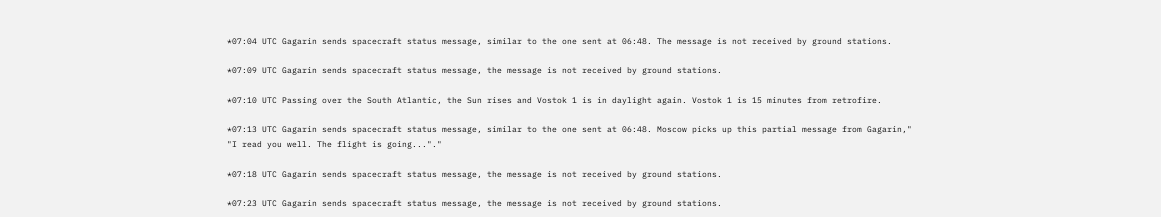*07:04 UTC Gagarin sends spacecraft status message, similar to the one sent at 06:48. The message is not received by ground stations.

*07:09 UTC Gagarin sends spacecraft status message, the message is not received by ground stations.

*07:10 UTC Passing over the South Atlantic, the Sun rises and Vostok 1 is in daylight again. Vostok 1 is 15 minutes from retrofire.

*07:13 UTC Gagarin sends spacecraft status message, similar to the one sent at 06:48. Moscow picks up this partial message from Gagarin," "I read you well. The flight is going..."."

*07:18 UTC Gagarin sends spacecraft status message, the message is not received by ground stations.

*07:23 UTC Gagarin sends spacecraft status message, the message is not received by ground stations.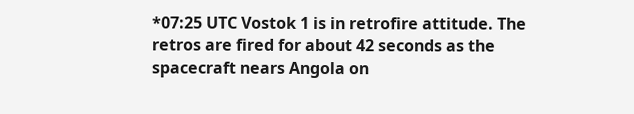*07:25 UTC Vostok 1 is in retrofire attitude. The retros are fired for about 42 seconds as the spacecraft nears Angola on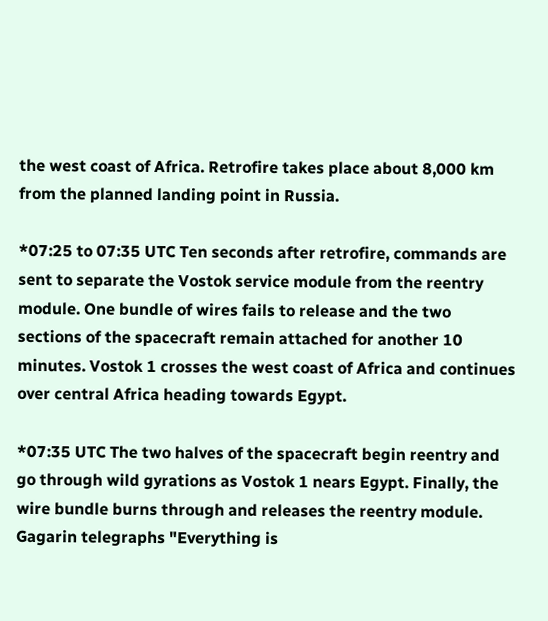the west coast of Africa. Retrofire takes place about 8,000 km from the planned landing point in Russia.

*07:25 to 07:35 UTC Ten seconds after retrofire, commands are sent to separate the Vostok service module from the reentry module. One bundle of wires fails to release and the two sections of the spacecraft remain attached for another 10 minutes. Vostok 1 crosses the west coast of Africa and continues over central Africa heading towards Egypt.

*07:35 UTC The two halves of the spacecraft begin reentry and go through wild gyrations as Vostok 1 nears Egypt. Finally, the wire bundle burns through and releases the reentry module. Gagarin telegraphs "Everything is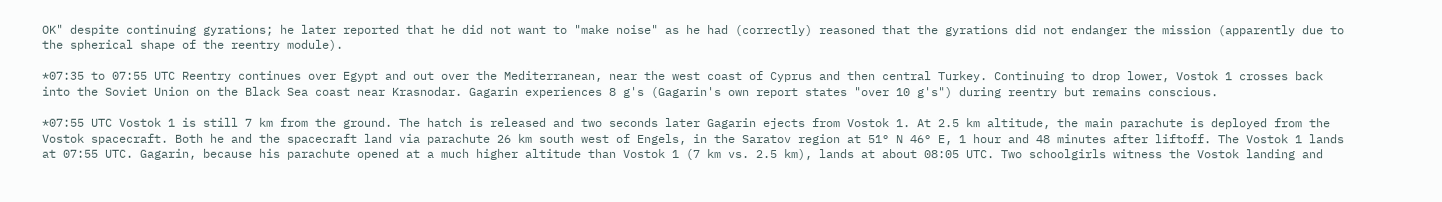OK" despite continuing gyrations; he later reported that he did not want to "make noise" as he had (correctly) reasoned that the gyrations did not endanger the mission (apparently due to the spherical shape of the reentry module).

*07:35 to 07:55 UTC Reentry continues over Egypt and out over the Mediterranean, near the west coast of Cyprus and then central Turkey. Continuing to drop lower, Vostok 1 crosses back into the Soviet Union on the Black Sea coast near Krasnodar. Gagarin experiences 8 g's (Gagarin's own report states "over 10 g's") during reentry but remains conscious.

*07:55 UTC Vostok 1 is still 7 km from the ground. The hatch is released and two seconds later Gagarin ejects from Vostok 1. At 2.5 km altitude, the main parachute is deployed from the Vostok spacecraft. Both he and the spacecraft land via parachute 26 km south west of Engels, in the Saratov region at 51° N 46° E, 1 hour and 48 minutes after liftoff. The Vostok 1 lands at 07:55 UTC. Gagarin, because his parachute opened at a much higher altitude than Vostok 1 (7 km vs. 2.5 km), lands at about 08:05 UTC. Two schoolgirls witness the Vostok landing and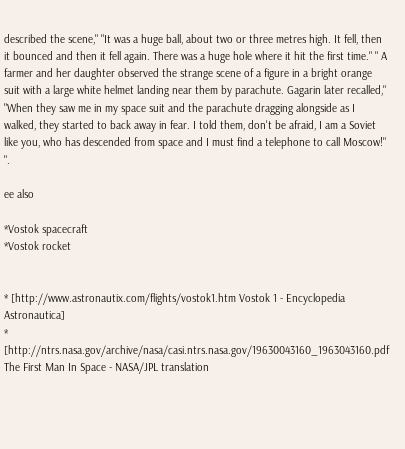described the scene," "It was a huge ball, about two or three metres high. It fell, then it bounced and then it fell again. There was a huge hole where it hit the first time." " A farmer and her daughter observed the strange scene of a figure in a bright orange suit with a large white helmet landing near them by parachute. Gagarin later recalled," "When they saw me in my space suit and the parachute dragging alongside as I walked, they started to back away in fear. I told them, don't be afraid, I am a Soviet like you, who has descended from space and I must find a telephone to call Moscow!" ".

ee also

*Vostok spacecraft
*Vostok rocket


* [http://www.astronautix.com/flights/vostok1.htm Vostok 1 - Encyclopedia Astronautica]
* [http://ntrs.nasa.gov/archive/nasa/casi.ntrs.nasa.gov/19630043160_1963043160.pdf The First Man In Space - NASA/JPL translation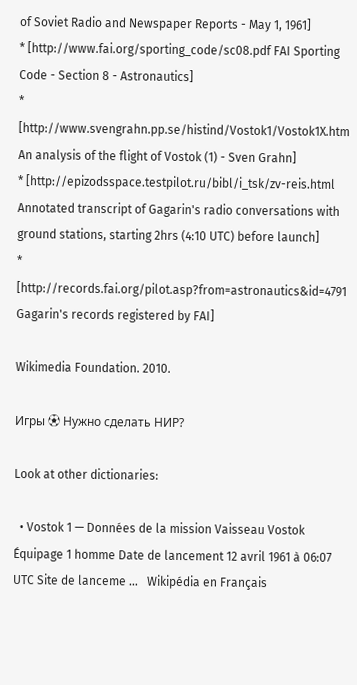of Soviet Radio and Newspaper Reports - May 1, 1961]
* [http://www.fai.org/sporting_code/sc08.pdf FAI Sporting Code - Section 8 - Astronautics]
* [http://www.svengrahn.pp.se/histind/Vostok1/Vostok1X.htm An analysis of the flight of Vostok (1) - Sven Grahn]
* [http://epizodsspace.testpilot.ru/bibl/i_tsk/zv-reis.html Annotated transcript of Gagarin's radio conversations with ground stations, starting 2hrs (4:10 UTC) before launch]
* [http://records.fai.org/pilot.asp?from=astronautics&id=4791 Gagarin's records registered by FAI]

Wikimedia Foundation. 2010.

Игры ⚽ Нужно сделать НИР?

Look at other dictionaries:

  • Vostok 1 — Données de la mission Vaisseau Vostok Équipage 1 homme Date de lancement 12 avril 1961 à 06:07 UTC Site de lanceme …   Wikipédia en Français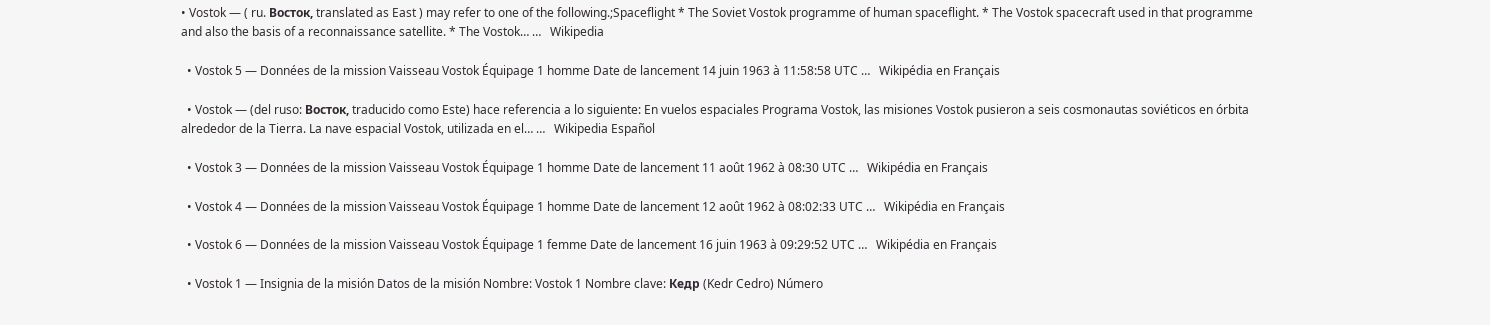• Vostok — ( ru. Восток, translated as East ) may refer to one of the following.;Spaceflight * The Soviet Vostok programme of human spaceflight. * The Vostok spacecraft used in that programme and also the basis of a reconnaissance satellite. * The Vostok… …   Wikipedia

  • Vostok 5 — Données de la mission Vaisseau Vostok Équipage 1 homme Date de lancement 14 juin 1963 à 11:58:58 UTC …   Wikipédia en Français

  • Vostok — (del ruso: Восток, traducido como Este) hace referencia a lo siguiente: En vuelos espaciales Programa Vostok, las misiones Vostok pusieron a seis cosmonautas soviéticos en órbita alrededor de la Tierra. La nave espacial Vostok, utilizada en el… …   Wikipedia Español

  • Vostok 3 — Données de la mission Vaisseau Vostok Équipage 1 homme Date de lancement 11 août 1962 à 08:30 UTC …   Wikipédia en Français

  • Vostok 4 — Données de la mission Vaisseau Vostok Équipage 1 homme Date de lancement 12 août 1962 à 08:02:33 UTC …   Wikipédia en Français

  • Vostok 6 — Données de la mission Vaisseau Vostok Équipage 1 femme Date de lancement 16 juin 1963 à 09:29:52 UTC …   Wikipédia en Français

  • Vostok 1 — Insignia de la misión Datos de la misión Nombre: Vostok 1 Nombre clave: Кедр (Kedr Cedro) Número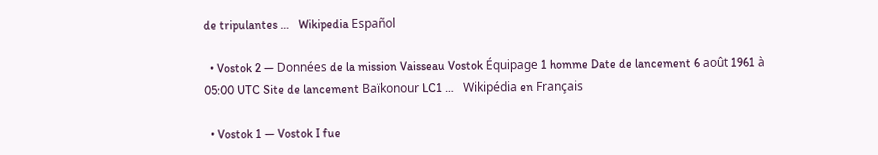de tripulantes …   Wikipedia Español

  • Vostok 2 — Données de la mission Vaisseau Vostok Équipage 1 homme Date de lancement 6 août 1961 à 05:00 UTC Site de lancement Baïkonour LC1 …   Wikipédia en Français

  • Vostok 1 — Vostok I fue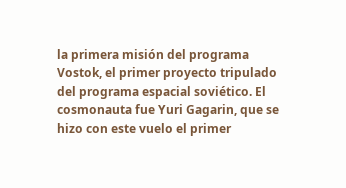la primera misión del programa Vostok, el primer proyecto tripulado del programa espacial soviético. El cosmonauta fue Yuri Gagarin, que se hizo con este vuelo el primer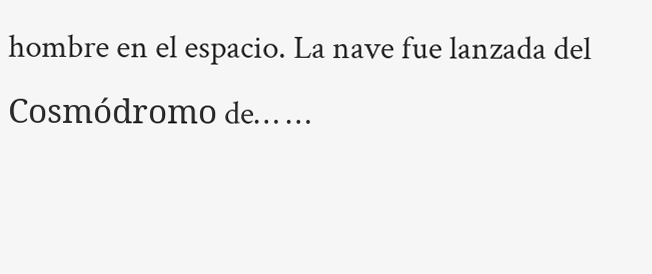hombre en el espacio. La nave fue lanzada del Cosmódromo de… …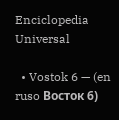Enciclopedia Universal

  • Vostok 6 — (en ruso Восток 6)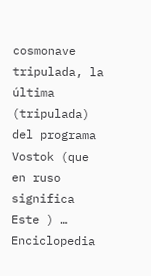cosmonave tripulada, la última (tripulada) del programa Vostok (que en ruso significa Este ) …   Enciclopedia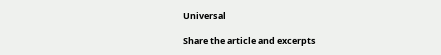Universal

Share the article and excerpts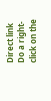Direct link
Do a right-click on the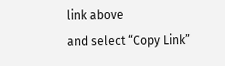link above
and select “Copy Link”